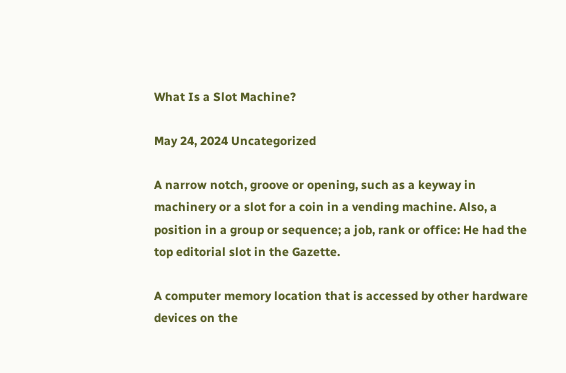What Is a Slot Machine?

May 24, 2024 Uncategorized

A narrow notch, groove or opening, such as a keyway in machinery or a slot for a coin in a vending machine. Also, a position in a group or sequence; a job, rank or office: He had the top editorial slot in the Gazette.

A computer memory location that is accessed by other hardware devices on the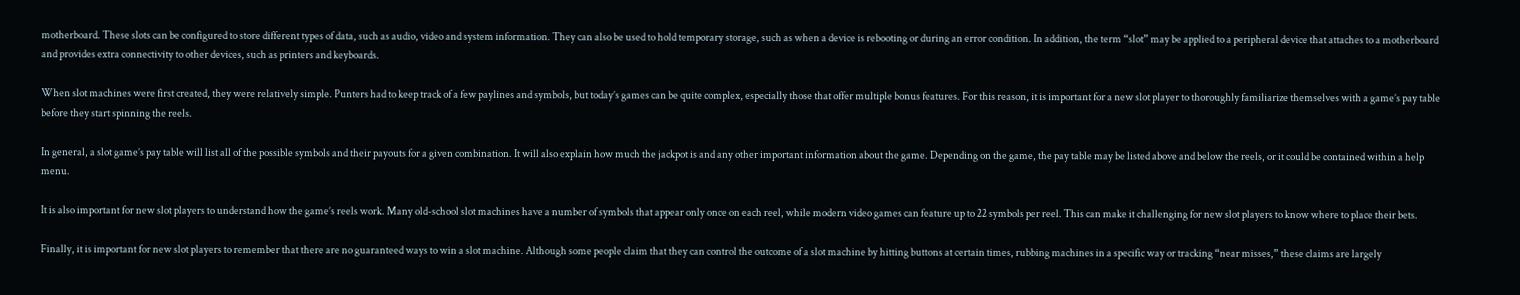motherboard. These slots can be configured to store different types of data, such as audio, video and system information. They can also be used to hold temporary storage, such as when a device is rebooting or during an error condition. In addition, the term “slot” may be applied to a peripheral device that attaches to a motherboard and provides extra connectivity to other devices, such as printers and keyboards.

When slot machines were first created, they were relatively simple. Punters had to keep track of a few paylines and symbols, but today’s games can be quite complex, especially those that offer multiple bonus features. For this reason, it is important for a new slot player to thoroughly familiarize themselves with a game’s pay table before they start spinning the reels.

In general, a slot game’s pay table will list all of the possible symbols and their payouts for a given combination. It will also explain how much the jackpot is and any other important information about the game. Depending on the game, the pay table may be listed above and below the reels, or it could be contained within a help menu.

It is also important for new slot players to understand how the game’s reels work. Many old-school slot machines have a number of symbols that appear only once on each reel, while modern video games can feature up to 22 symbols per reel. This can make it challenging for new slot players to know where to place their bets.

Finally, it is important for new slot players to remember that there are no guaranteed ways to win a slot machine. Although some people claim that they can control the outcome of a slot machine by hitting buttons at certain times, rubbing machines in a specific way or tracking “near misses,” these claims are largely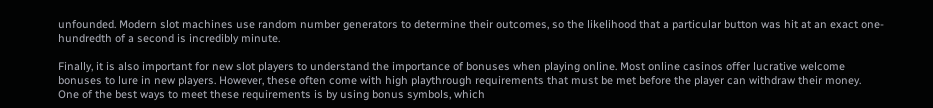unfounded. Modern slot machines use random number generators to determine their outcomes, so the likelihood that a particular button was hit at an exact one-hundredth of a second is incredibly minute.

Finally, it is also important for new slot players to understand the importance of bonuses when playing online. Most online casinos offer lucrative welcome bonuses to lure in new players. However, these often come with high playthrough requirements that must be met before the player can withdraw their money. One of the best ways to meet these requirements is by using bonus symbols, which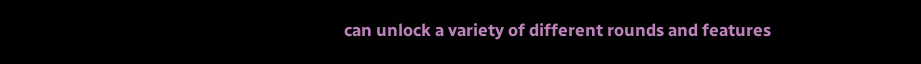can unlock a variety of different rounds and features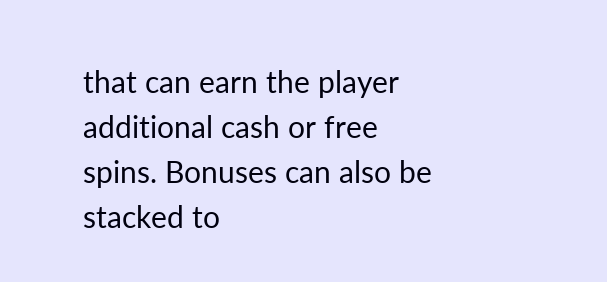that can earn the player additional cash or free spins. Bonuses can also be stacked to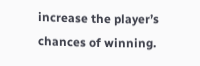increase the player’s chances of winning.